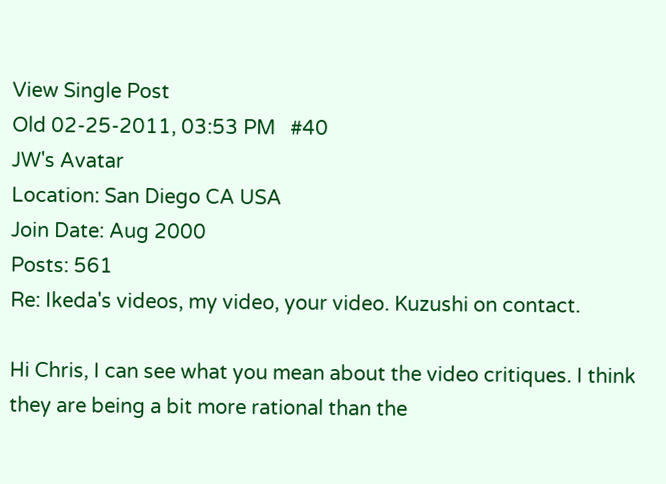View Single Post
Old 02-25-2011, 03:53 PM   #40
JW's Avatar
Location: San Diego CA USA
Join Date: Aug 2000
Posts: 561
Re: Ikeda's videos, my video, your video. Kuzushi on contact.

Hi Chris, I can see what you mean about the video critiques. I think they are being a bit more rational than the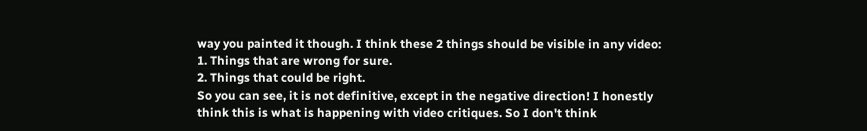way you painted it though. I think these 2 things should be visible in any video:
1. Things that are wrong for sure.
2. Things that could be right.
So you can see, it is not definitive, except in the negative direction! I honestly think this is what is happening with video critiques. So I don't think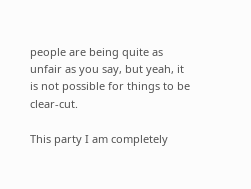people are being quite as unfair as you say, but yeah, it is not possible for things to be clear-cut.

This party I am completely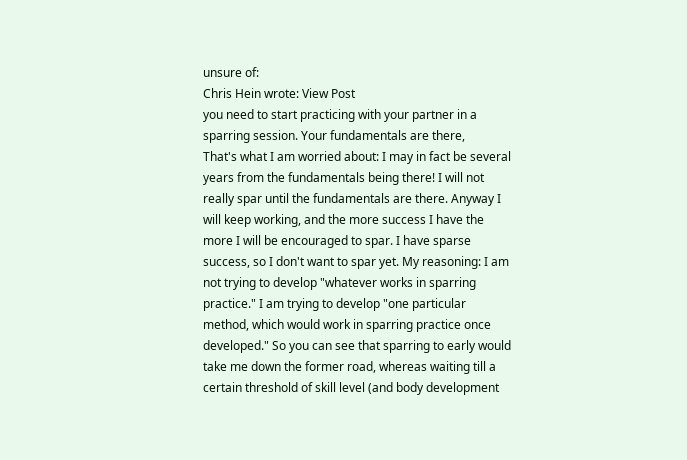unsure of:
Chris Hein wrote: View Post
you need to start practicing with your partner in a sparring session. Your fundamentals are there,
That's what I am worried about: I may in fact be several years from the fundamentals being there! I will not really spar until the fundamentals are there. Anyway I will keep working, and the more success I have the more I will be encouraged to spar. I have sparse success, so I don't want to spar yet. My reasoning: I am not trying to develop "whatever works in sparring practice." I am trying to develop "one particular method, which would work in sparring practice once developed." So you can see that sparring to early would take me down the former road, whereas waiting till a certain threshold of skill level (and body development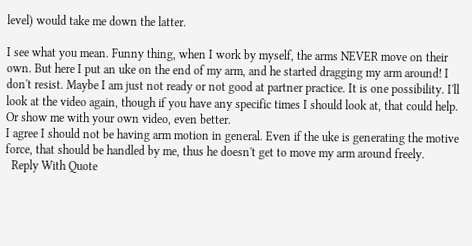level) would take me down the latter.

I see what you mean. Funny thing, when I work by myself, the arms NEVER move on their own. But here I put an uke on the end of my arm, and he started dragging my arm around! I don't resist. Maybe I am just not ready or not good at partner practice. It is one possibility. I'll look at the video again, though if you have any specific times I should look at, that could help. Or show me with your own video, even better.
I agree I should not be having arm motion in general. Even if the uke is generating the motive force, that should be handled by me, thus he doesn't get to move my arm around freely.
  Reply With Quote